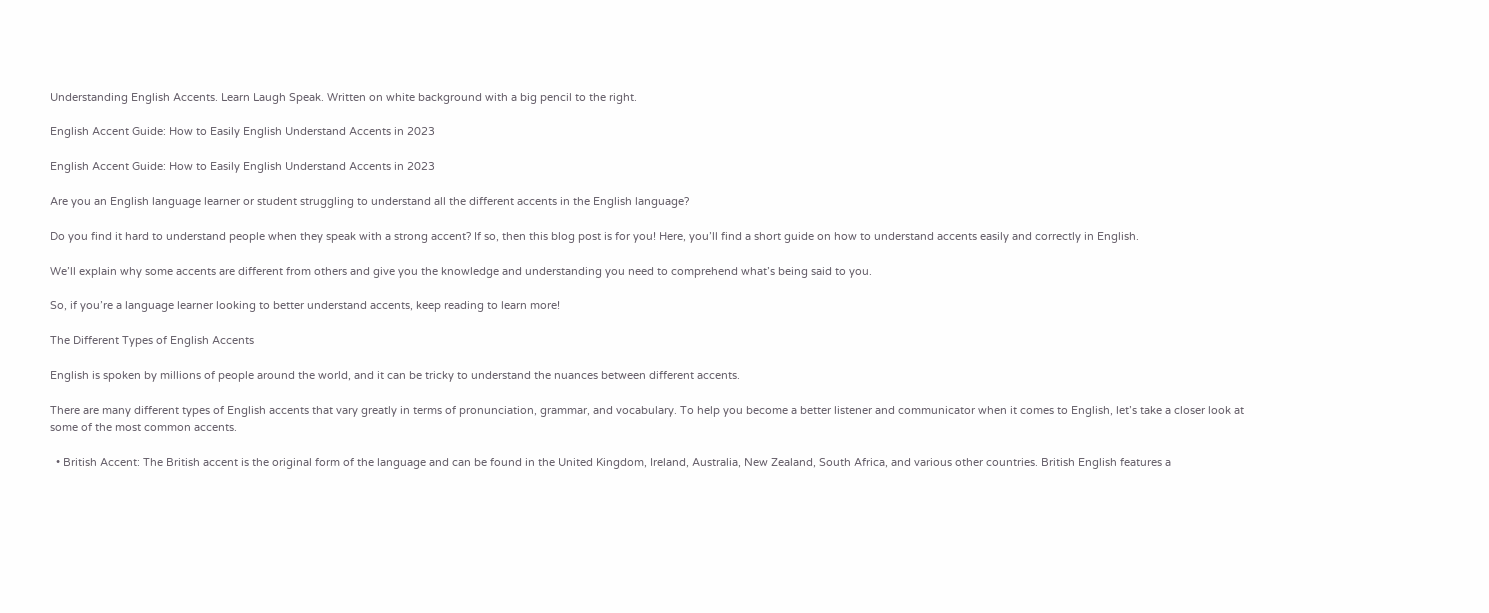Understanding English Accents. Learn Laugh Speak. Written on white background with a big pencil to the right.

English Accent Guide: How to Easily English Understand Accents in 2023

English Accent Guide: How to Easily English Understand Accents in 2023

Are you an English language learner or student struggling to understand all the different accents in the English language?

Do you find it hard to understand people when they speak with a strong accent? If so, then this blog post is for you! Here, you’ll find a short guide on how to understand accents easily and correctly in English.

We’ll explain why some accents are different from others and give you the knowledge and understanding you need to comprehend what’s being said to you.

So, if you’re a language learner looking to better understand accents, keep reading to learn more!

The Different Types of English Accents

English is spoken by millions of people around the world, and it can be tricky to understand the nuances between different accents.

There are many different types of English accents that vary greatly in terms of pronunciation, grammar, and vocabulary. To help you become a better listener and communicator when it comes to English, let’s take a closer look at some of the most common accents.

  • British Accent: The British accent is the original form of the language and can be found in the United Kingdom, Ireland, Australia, New Zealand, South Africa, and various other countries. British English features a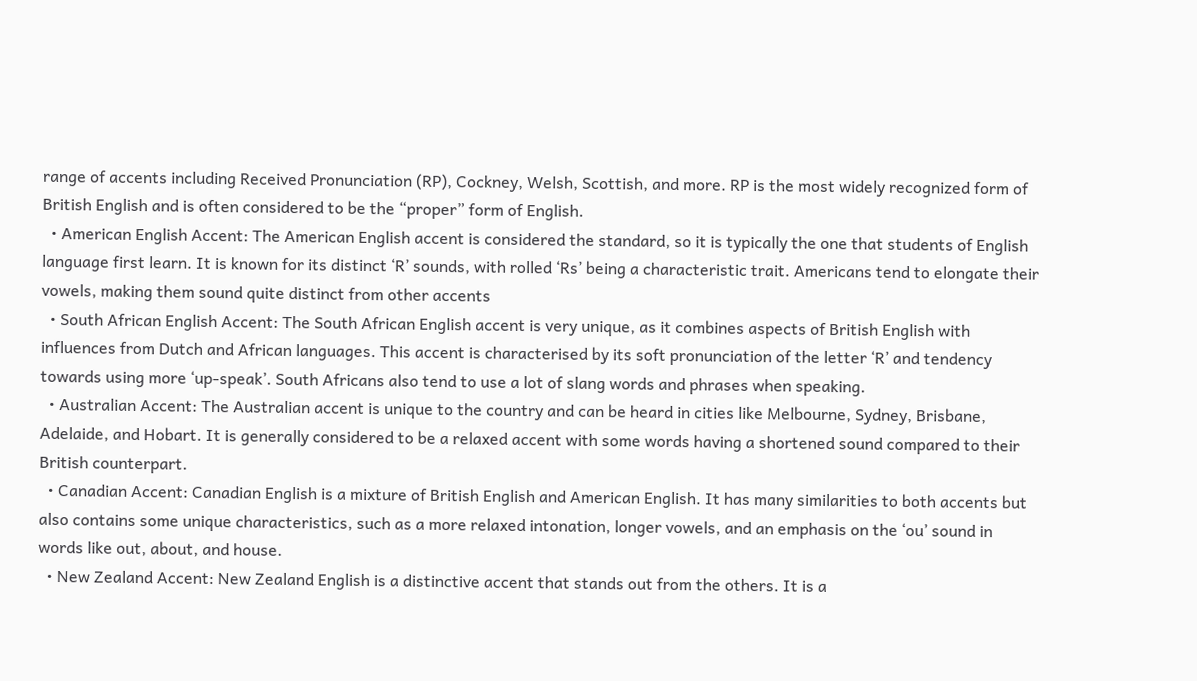range of accents including Received Pronunciation (RP), Cockney, Welsh, Scottish, and more. RP is the most widely recognized form of British English and is often considered to be the “proper” form of English.
  • American English Accent: The American English accent is considered the standard, so it is typically the one that students of English language first learn. It is known for its distinct ‘R’ sounds, with rolled ‘Rs’ being a characteristic trait. Americans tend to elongate their vowels, making them sound quite distinct from other accents
  • South African English Accent: The South African English accent is very unique, as it combines aspects of British English with influences from Dutch and African languages. This accent is characterised by its soft pronunciation of the letter ‘R’ and tendency towards using more ‘up-speak’. South Africans also tend to use a lot of slang words and phrases when speaking.
  • Australian Accent: The Australian accent is unique to the country and can be heard in cities like Melbourne, Sydney, Brisbane, Adelaide, and Hobart. It is generally considered to be a relaxed accent with some words having a shortened sound compared to their British counterpart.
  • Canadian Accent: Canadian English is a mixture of British English and American English. It has many similarities to both accents but also contains some unique characteristics, such as a more relaxed intonation, longer vowels, and an emphasis on the ‘ou’ sound in words like out, about, and house.
  • New Zealand Accent: New Zealand English is a distinctive accent that stands out from the others. It is a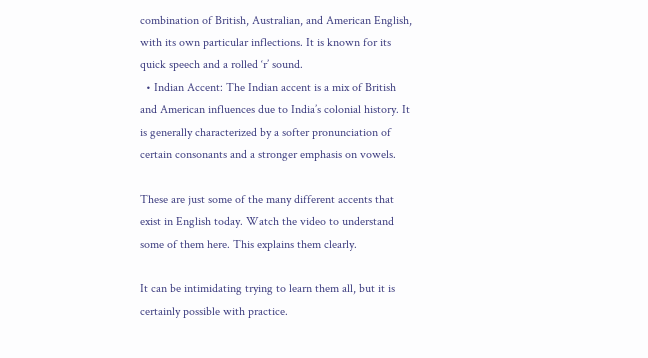combination of British, Australian, and American English, with its own particular inflections. It is known for its quick speech and a rolled ‘r’ sound.
  • Indian Accent: The Indian accent is a mix of British and American influences due to India’s colonial history. It is generally characterized by a softer pronunciation of certain consonants and a stronger emphasis on vowels.

These are just some of the many different accents that exist in English today. Watch the video to understand some of them here. This explains them clearly.

It can be intimidating trying to learn them all, but it is certainly possible with practice.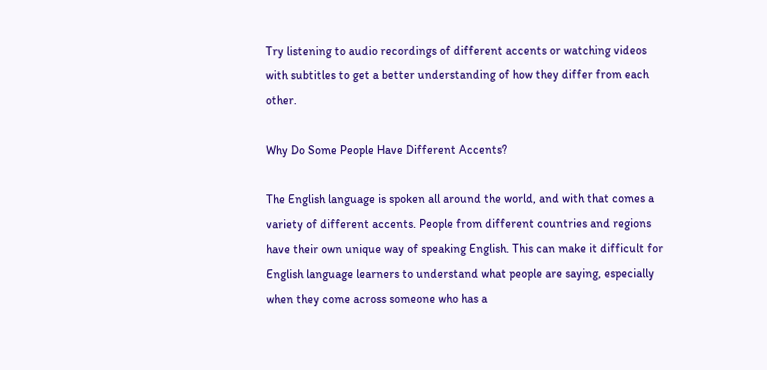Try listening to audio recordings of different accents or watching videos with subtitles to get a better understanding of how they differ from each other.

Why Do Some People Have Different Accents?

The English language is spoken all around the world, and with that comes a variety of different accents. People from different countries and regions have their own unique way of speaking English. This can make it difficult for English language learners to understand what people are saying, especially when they come across someone who has a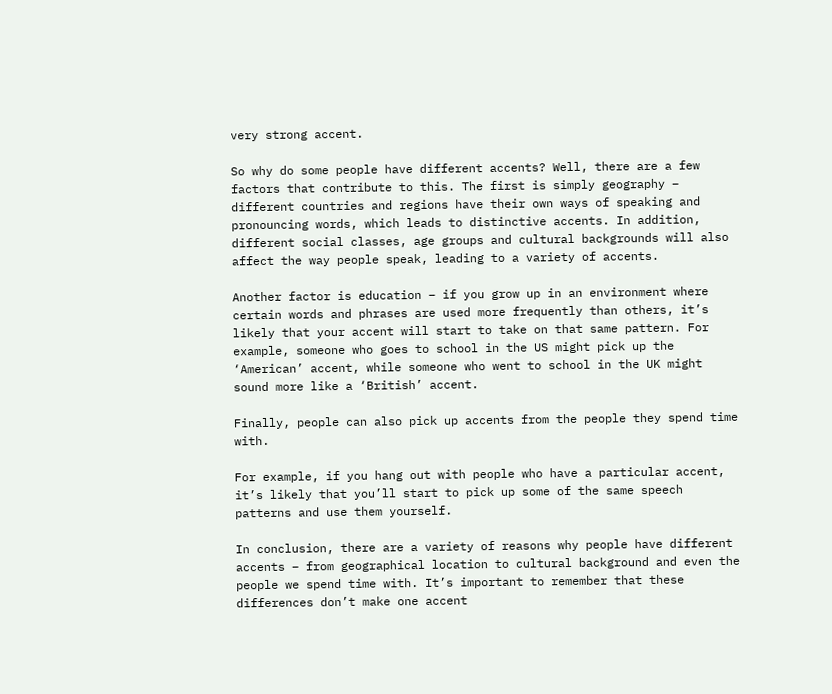very strong accent.

So why do some people have different accents? Well, there are a few factors that contribute to this. The first is simply geography – different countries and regions have their own ways of speaking and pronouncing words, which leads to distinctive accents. In addition, different social classes, age groups and cultural backgrounds will also affect the way people speak, leading to a variety of accents.

Another factor is education – if you grow up in an environment where certain words and phrases are used more frequently than others, it’s likely that your accent will start to take on that same pattern. For example, someone who goes to school in the US might pick up the ‘American’ accent, while someone who went to school in the UK might sound more like a ‘British’ accent.

Finally, people can also pick up accents from the people they spend time with.

For example, if you hang out with people who have a particular accent, it’s likely that you’ll start to pick up some of the same speech patterns and use them yourself.

In conclusion, there are a variety of reasons why people have different accents – from geographical location to cultural background and even the people we spend time with. It’s important to remember that these differences don’t make one accent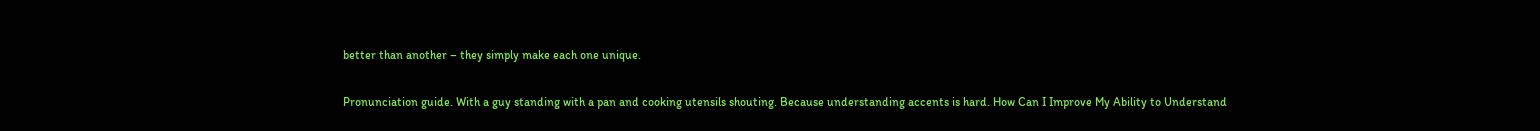better than another – they simply make each one unique.

Pronunciation guide. With a guy standing with a pan and cooking utensils shouting. Because understanding accents is hard. How Can I Improve My Ability to Understand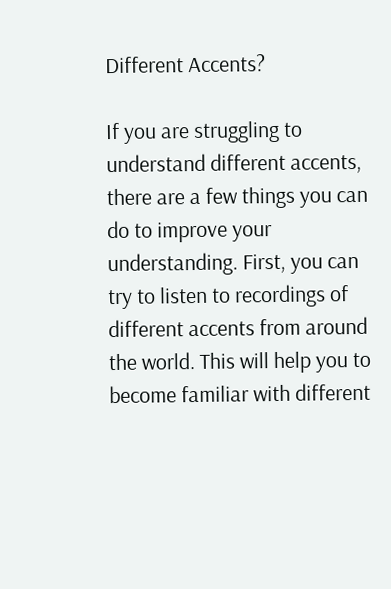Different Accents?

If you are struggling to understand different accents, there are a few things you can do to improve your understanding. First, you can try to listen to recordings of different accents from around the world. This will help you to become familiar with different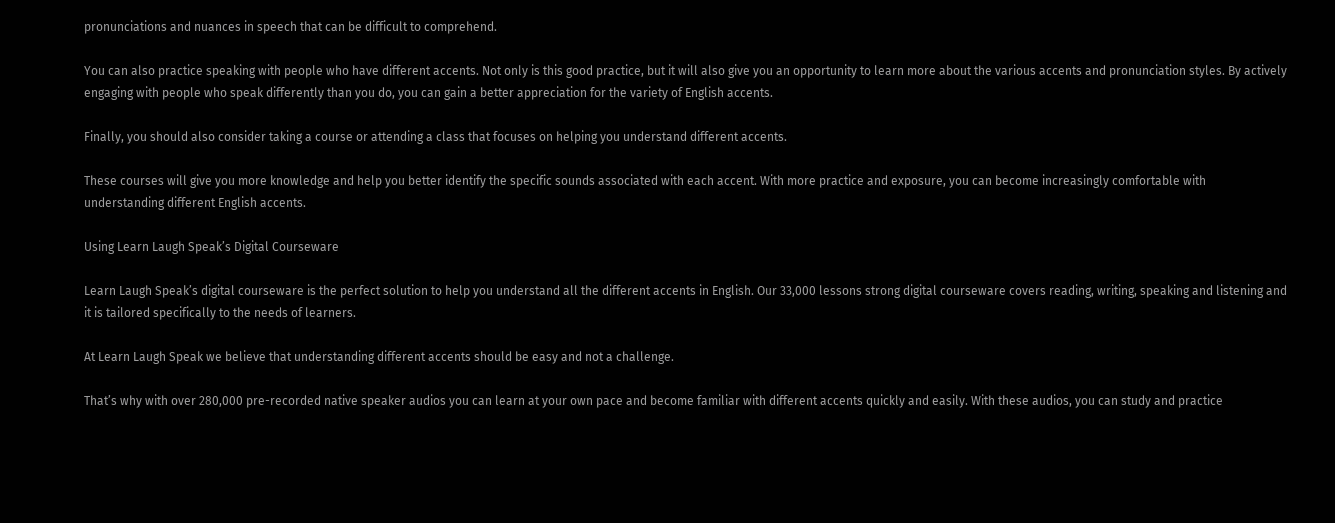pronunciations and nuances in speech that can be difficult to comprehend.

You can also practice speaking with people who have different accents. Not only is this good practice, but it will also give you an opportunity to learn more about the various accents and pronunciation styles. By actively engaging with people who speak differently than you do, you can gain a better appreciation for the variety of English accents.

Finally, you should also consider taking a course or attending a class that focuses on helping you understand different accents.

These courses will give you more knowledge and help you better identify the specific sounds associated with each accent. With more practice and exposure, you can become increasingly comfortable with understanding different English accents.

Using Learn Laugh Speak’s Digital Courseware

Learn Laugh Speak’s digital courseware is the perfect solution to help you understand all the different accents in English. Our 33,000 lessons strong digital courseware covers reading, writing, speaking and listening and it is tailored specifically to the needs of learners.

At Learn Laugh Speak we believe that understanding different accents should be easy and not a challenge.

That’s why with over 280,000 pre-recorded native speaker audios you can learn at your own pace and become familiar with different accents quickly and easily. With these audios, you can study and practice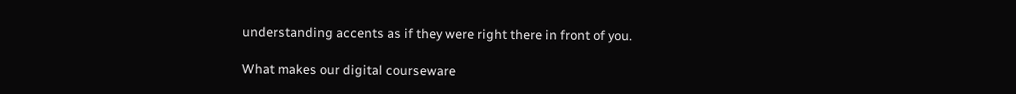understanding accents as if they were right there in front of you.

What makes our digital courseware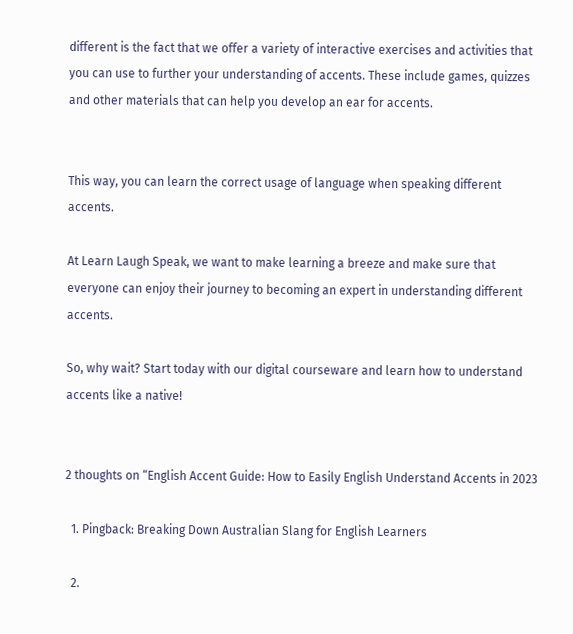different is the fact that we offer a variety of interactive exercises and activities that you can use to further your understanding of accents. These include games, quizzes and other materials that can help you develop an ear for accents.


This way, you can learn the correct usage of language when speaking different accents.

At Learn Laugh Speak, we want to make learning a breeze and make sure that everyone can enjoy their journey to becoming an expert in understanding different accents.

So, why wait? Start today with our digital courseware and learn how to understand accents like a native!


2 thoughts on “English Accent Guide: How to Easily English Understand Accents in 2023

  1. Pingback: Breaking Down Australian Slang for English Learners

  2.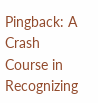Pingback: A Crash Course in Recognizing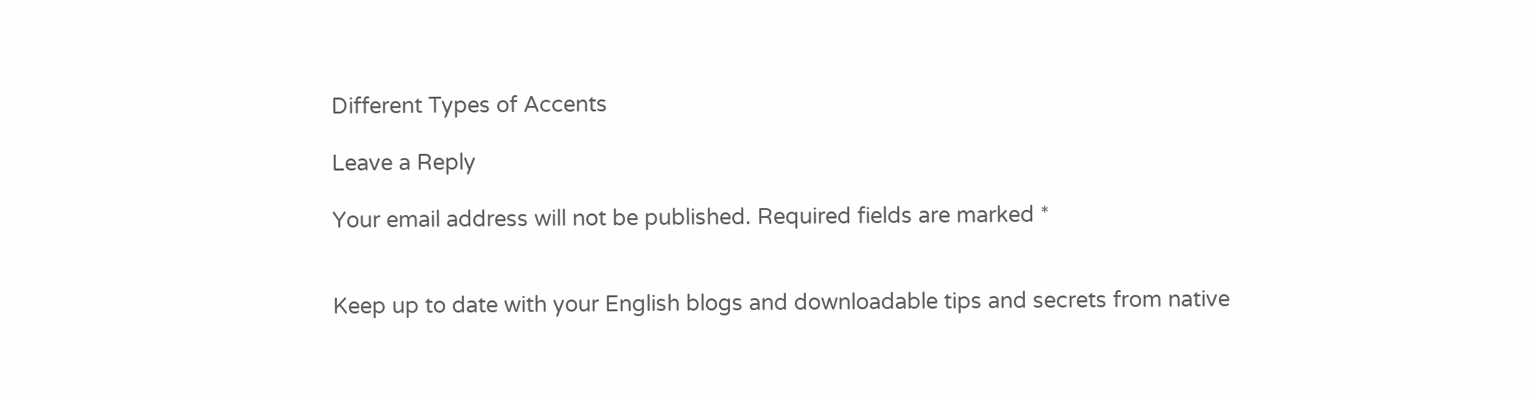Different Types of Accents

Leave a Reply

Your email address will not be published. Required fields are marked *


Keep up to date with your English blogs and downloadable tips and secrets from native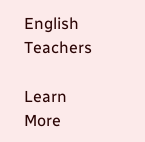English Teachers

Learn More